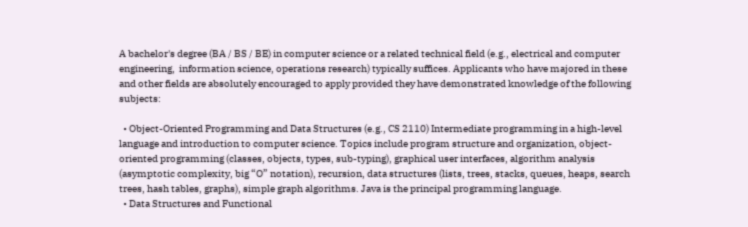A bachelor's degree (BA / BS / BE) in computer science or a related technical field (e.g., electrical and computer engineering,  information science, operations research) typically suffices. Applicants who have majored in these and other fields are absolutely encouraged to apply provided they have demonstrated knowledge of the following subjects:

  • Object-Oriented Programming and Data Structures (e.g., CS 2110) Intermediate programming in a high-level language and introduction to computer science. Topics include program structure and organization, object-oriented programming (classes, objects, types, sub-typing), graphical user interfaces, algorithm analysis (asymptotic complexity, big “O” notation), recursion, data structures (lists, trees, stacks, queues, heaps, search trees, hash tables, graphs), simple graph algorithms. Java is the principal programming language.
  • Data Structures and Functional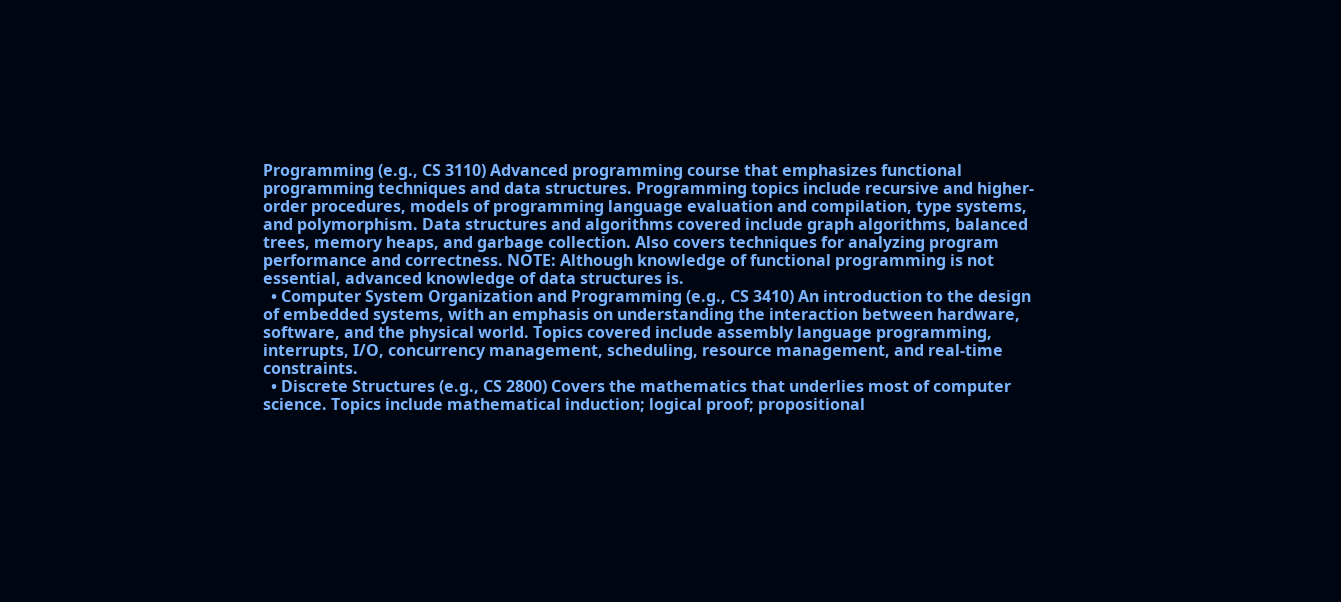Programming (e.g., CS 3110) Advanced programming course that emphasizes functional programming techniques and data structures. Programming topics include recursive and higher-order procedures, models of programming language evaluation and compilation, type systems, and polymorphism. Data structures and algorithms covered include graph algorithms, balanced trees, memory heaps, and garbage collection. Also covers techniques for analyzing program performance and correctness. NOTE: Although knowledge of functional programming is not essential, advanced knowledge of data structures is.
  • Computer System Organization and Programming (e.g., CS 3410) An introduction to the design of embedded systems, with an emphasis on understanding the interaction between hardware, software, and the physical world. Topics covered include assembly language programming, interrupts, I/O, concurrency management, scheduling, resource management, and real-time constraints.
  • Discrete Structures (e.g., CS 2800) Covers the mathematics that underlies most of computer science. Topics include mathematical induction; logical proof; propositional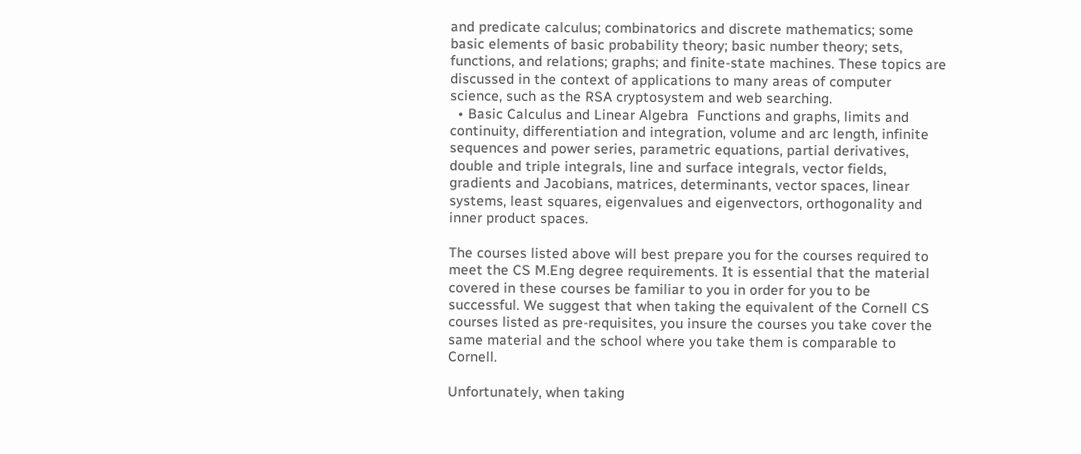and predicate calculus; combinatorics and discrete mathematics; some basic elements of basic probability theory; basic number theory; sets, functions, and relations; graphs; and finite-state machines. These topics are discussed in the context of applications to many areas of computer science, such as the RSA cryptosystem and web searching.
  • Basic Calculus and Linear Algebra  Functions and graphs, limits and continuity, differentiation and integration, volume and arc length, infinite sequences and power series, parametric equations, partial derivatives, double and triple integrals, line and surface integrals, vector fields, gradients and Jacobians, matrices, determinants, vector spaces, linear systems, least squares, eigenvalues and eigenvectors, orthogonality and inner product spaces.

The courses listed above will best prepare you for the courses required to meet the CS M.Eng degree requirements. It is essential that the material covered in these courses be familiar to you in order for you to be successful. We suggest that when taking the equivalent of the Cornell CS courses listed as pre-requisites, you insure the courses you take cover the same material and the school where you take them is comparable to Cornell.

Unfortunately, when taking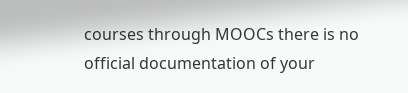courses through MOOCs there is no official documentation of your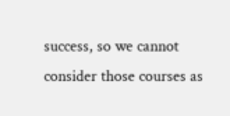success, so we cannot consider those courses as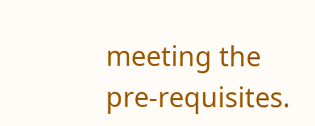meeting the pre-requisites.